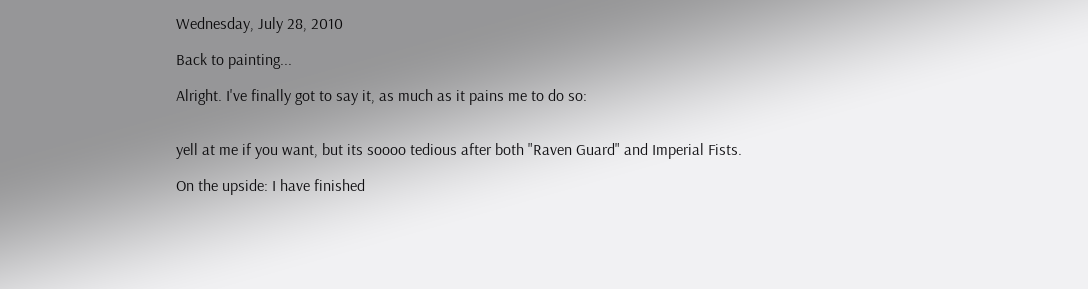Wednesday, July 28, 2010

Back to painting...

Alright. I've finally got to say it, as much as it pains me to do so:


yell at me if you want, but its soooo tedious after both "Raven Guard" and Imperial Fists.

On the upside: I have finished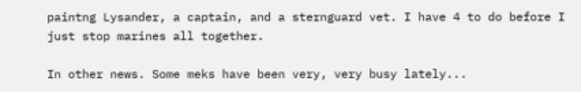paintng Lysander, a captain, and a sternguard vet. I have 4 to do before I just stop marines all together.

In other news. Some meks have been very, very busy lately...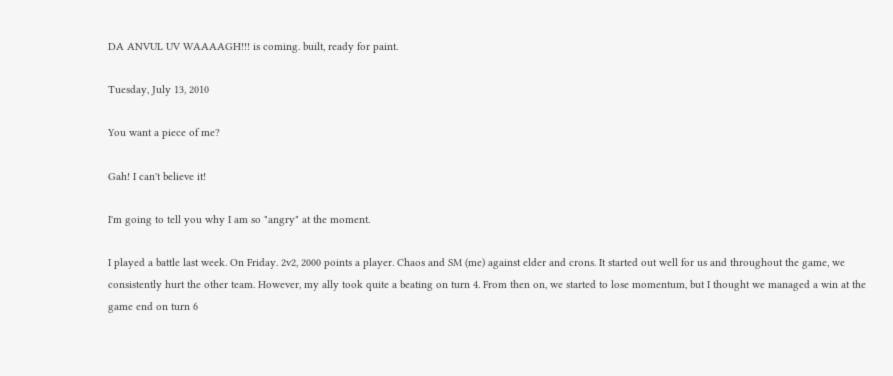DA ANVUL UV WAAAAGH!!! is coming. built, ready for paint.

Tuesday, July 13, 2010

You want a piece of me?

Gah! I can't believe it!

I'm going to tell you why I am so "angry" at the moment.

I played a battle last week. On Friday. 2v2, 2000 points a player. Chaos and SM (me) against elder and crons. It started out well for us and throughout the game, we consistently hurt the other team. However, my ally took quite a beating on turn 4. From then on, we started to lose momentum, but I thought we managed a win at the game end on turn 6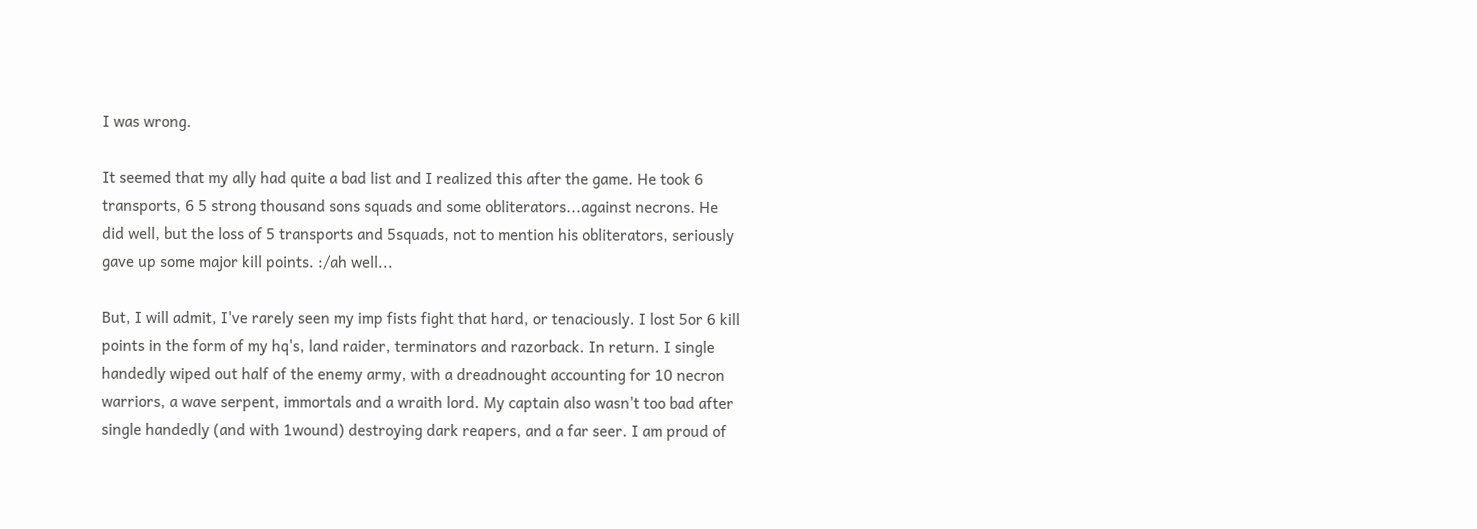I was wrong.

It seemed that my ally had quite a bad list and I realized this after the game. He took 6 transports, 6 5 strong thousand sons squads and some obliterators...against necrons. He did well, but the loss of 5 transports and 5squads, not to mention his obliterators, seriously gave up some major kill points. :/ah well...

But, I will admit, I've rarely seen my imp fists fight that hard, or tenaciously. I lost 5or 6 kill points in the form of my hq's, land raider, terminators and razorback. In return. I single handedly wiped out half of the enemy army, with a dreadnought accounting for 10 necron warriors, a wave serpent, immortals and a wraith lord. My captain also wasn't too bad after single handedly (and with 1wound) destroying dark reapers, and a far seer. I am proud of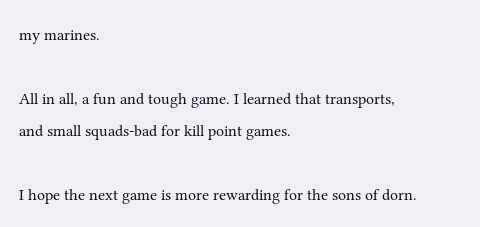my marines.

All in all, a fun and tough game. I learned that transports, and small squads-bad for kill point games.

I hope the next game is more rewarding for the sons of dorn.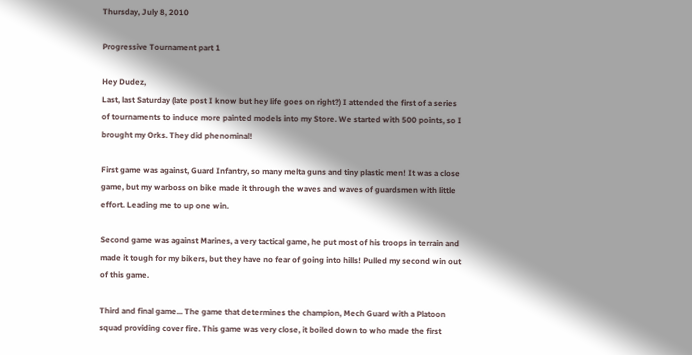Thursday, July 8, 2010

Progressive Tournament part 1

Hey Dudez,
Last, last Saturday (late post I know but hey life goes on right?) I attended the first of a series of tournaments to induce more painted models into my Store. We started with 500 points, so I brought my Orks. They did phenominal!

First game was against, Guard Infantry, so many melta guns and tiny plastic men! It was a close game, but my warboss on bike made it through the waves and waves of guardsmen with little effort. Leading me to up one win.

Second game was against Marines, a very tactical game, he put most of his troops in terrain and made it tough for my bikers, but they have no fear of going into hills! Pulled my second win out of this game.

Third and final game... The game that determines the champion, Mech Guard with a Platoon squad providing cover fire. This game was very close, it boiled down to who made the first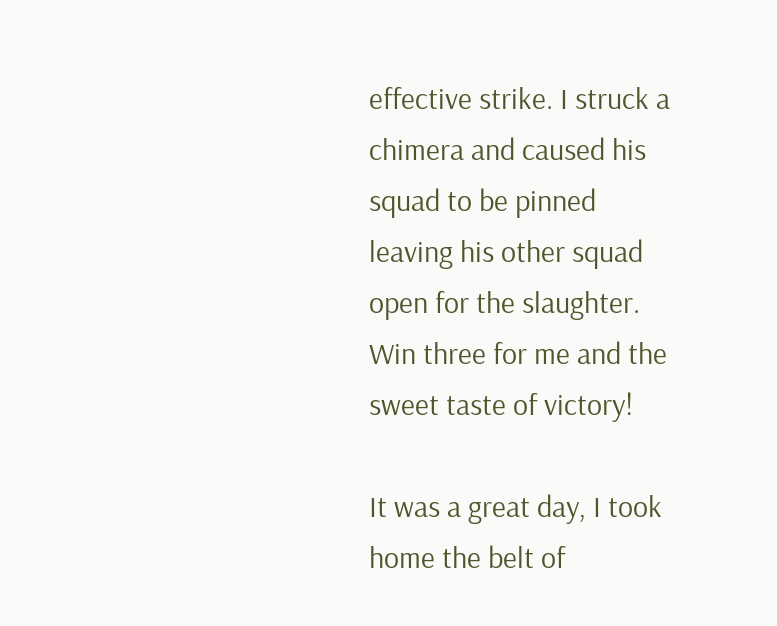effective strike. I struck a chimera and caused his squad to be pinned leaving his other squad open for the slaughter. Win three for me and the sweet taste of victory!

It was a great day, I took home the belt of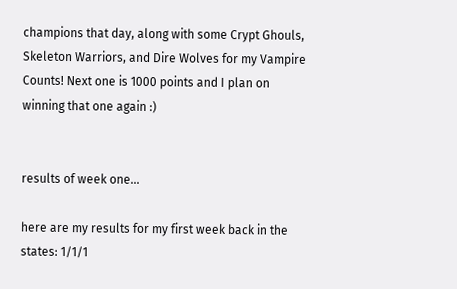champions that day, along with some Crypt Ghouls, Skeleton Warriors, and Dire Wolves for my Vampire Counts! Next one is 1000 points and I plan on winning that one again :)


results of week one...

here are my results for my first week back in the states: 1/1/1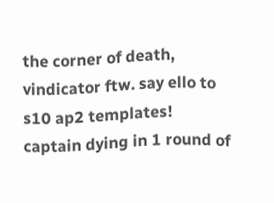the corner of death,
vindicator ftw. say ello to s10 ap2 templates!
captain dying in 1 round of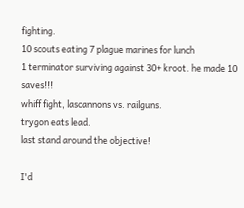fighting.
10 scouts eating 7 plague marines for lunch
1 terminator surviving against 30+ kroot. he made 10 saves!!!
whiff fight, lascannons vs. railguns.
trygon eats lead.
last stand around the objective!

I'd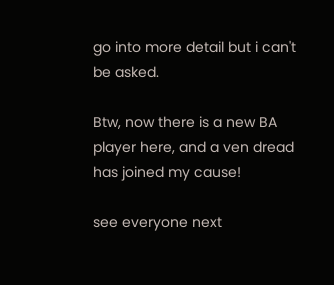go into more detail but i can't be asked.

Btw, now there is a new BA player here, and a ven dread has joined my cause!

see everyone next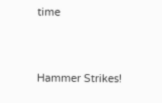time


Hammer Strikes!